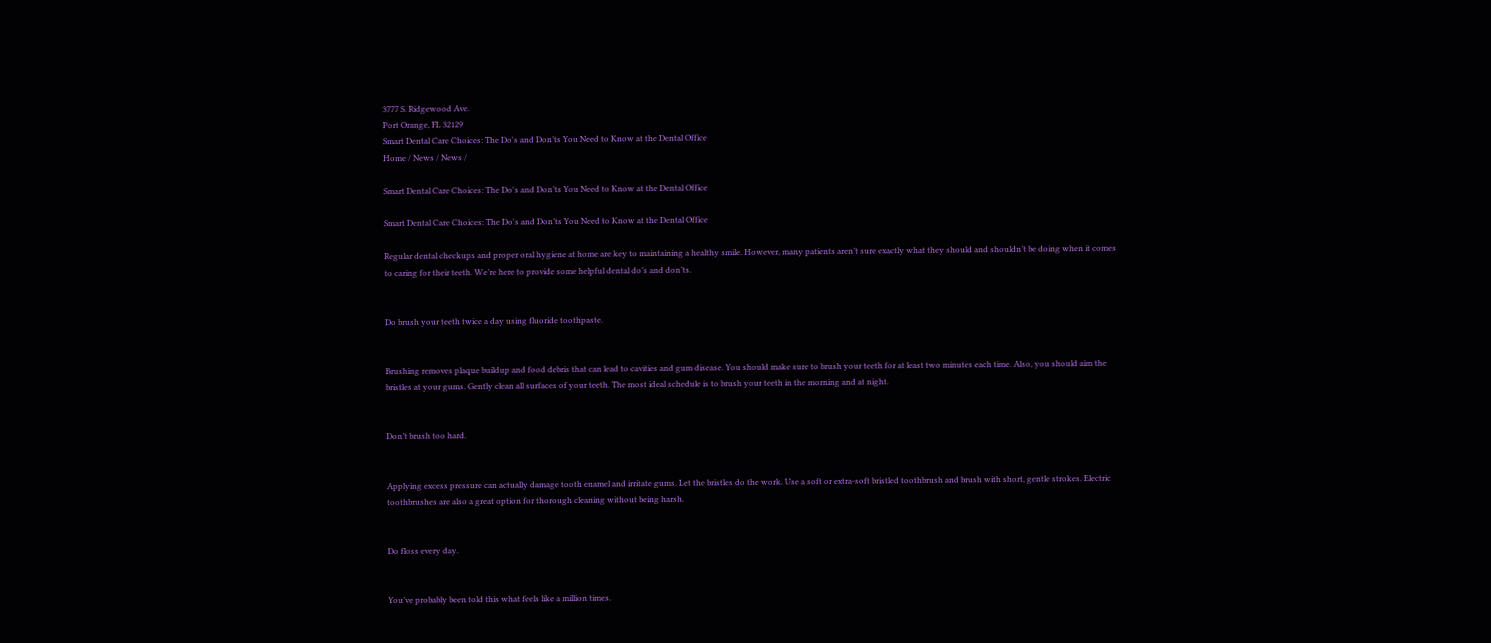3777 S. Ridgewood Ave.
Port Orange, FL 32129
Smart Dental Care Choices: The Do's and Don’ts You Need to Know at the Dental Office
Home / News / News /

Smart Dental Care Choices: The Do's and Don’ts You Need to Know at the Dental Office

Smart Dental Care Choices: The Do's and Don’ts You Need to Know at the Dental Office

Regular dental checkups and proper oral hygiene at home are key to maintaining a healthy smile. However, many patients aren’t sure exactly what they should and shouldn’t be doing when it comes to caring for their teeth. We’re here to provide some helpful dental do’s and don’ts.


Do brush your teeth twice a day using fluoride toothpaste.


Brushing removes plaque buildup and food debris that can lead to cavities and gum disease. You should make sure to brush your teeth for at least two minutes each time. Also, you should aim the bristles at your gums. Gently clean all surfaces of your teeth. The most ideal schedule is to brush your teeth in the morning and at night.


Don’t brush too hard.


Applying excess pressure can actually damage tooth enamel and irritate gums. Let the bristles do the work. Use a soft or extra-soft bristled toothbrush and brush with short, gentle strokes. Electric toothbrushes are also a great option for thorough cleaning without being harsh.


Do floss every day.


You’ve probably been told this what feels like a million times.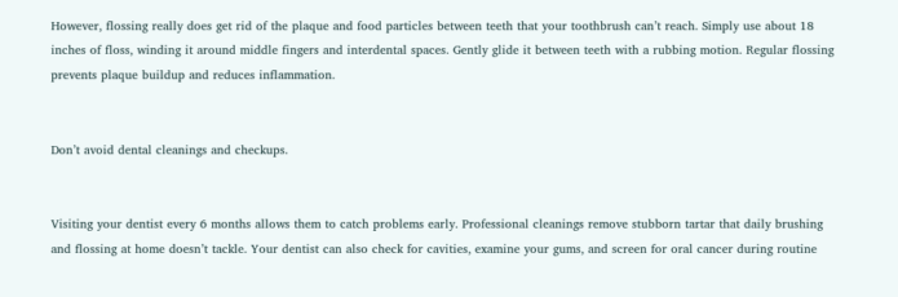However, flossing really does get rid of the plaque and food particles between teeth that your toothbrush can’t reach. Simply use about 18 inches of floss, winding it around middle fingers and interdental spaces. Gently glide it between teeth with a rubbing motion. Regular flossing prevents plaque buildup and reduces inflammation.


Don’t avoid dental cleanings and checkups.


Visiting your dentist every 6 months allows them to catch problems early. Professional cleanings remove stubborn tartar that daily brushing and flossing at home doesn’t tackle. Your dentist can also check for cavities, examine your gums, and screen for oral cancer during routine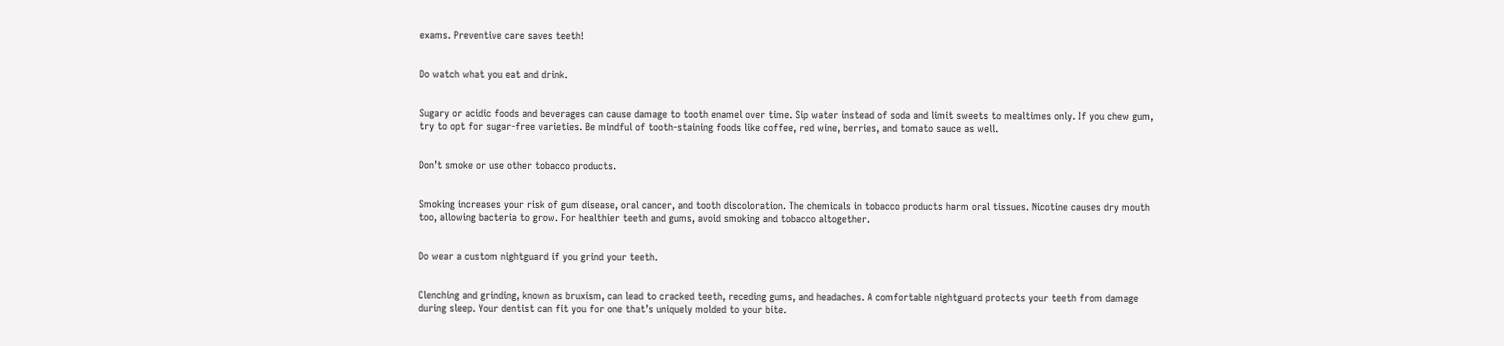exams. Preventive care saves teeth!


Do watch what you eat and drink.


Sugary or acidic foods and beverages can cause damage to tooth enamel over time. Sip water instead of soda and limit sweets to mealtimes only. If you chew gum, try to opt for sugar-free varieties. Be mindful of tooth-staining foods like coffee, red wine, berries, and tomato sauce as well.


Don’t smoke or use other tobacco products.


Smoking increases your risk of gum disease, oral cancer, and tooth discoloration. The chemicals in tobacco products harm oral tissues. Nicotine causes dry mouth too, allowing bacteria to grow. For healthier teeth and gums, avoid smoking and tobacco altogether.


Do wear a custom nightguard if you grind your teeth.


Clenching and grinding, known as bruxism, can lead to cracked teeth, receding gums, and headaches. A comfortable nightguard protects your teeth from damage during sleep. Your dentist can fit you for one that’s uniquely molded to your bite.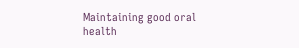Maintaining good oral health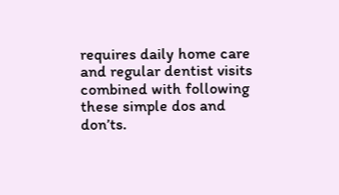requires daily home care and regular dentist visits combined with following these simple dos and don’ts.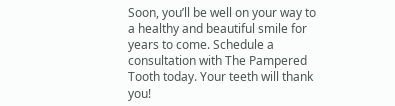Soon, you’ll be well on your way to a healthy and beautiful smile for years to come. Schedule a consultation with The Pampered Tooth today. Your teeth will thank you!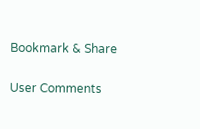Bookmark & Share

User Comments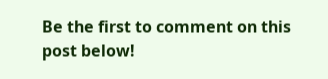Be the first to comment on this post below!